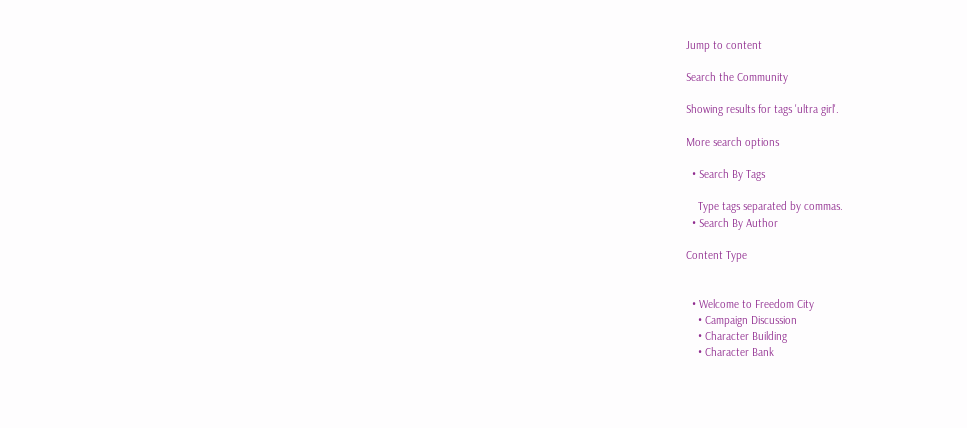Jump to content

Search the Community

Showing results for tags 'ultra girl'.

More search options

  • Search By Tags

    Type tags separated by commas.
  • Search By Author

Content Type


  • Welcome to Freedom City
    • Campaign Discussion
    • Character Building
    • Character Bank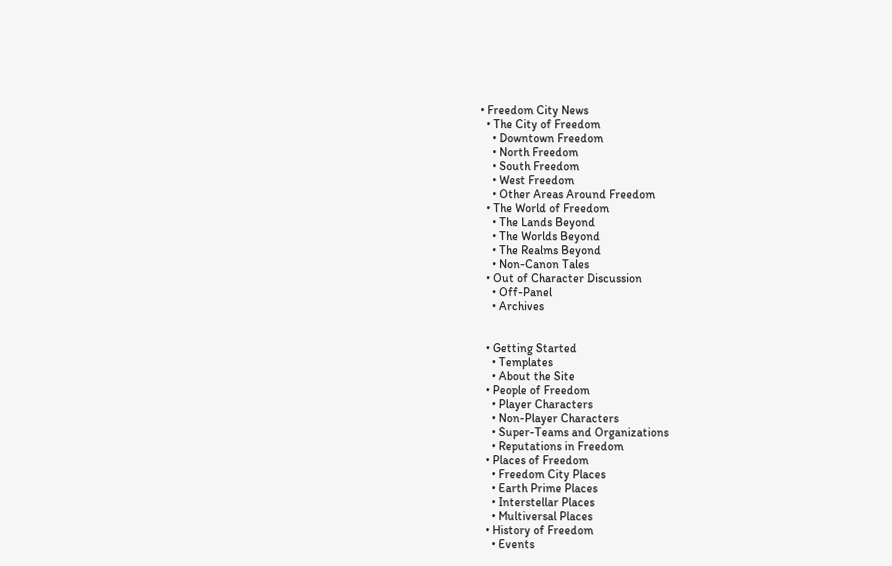• Freedom City News
  • The City of Freedom
    • Downtown Freedom
    • North Freedom
    • South Freedom
    • West Freedom
    • Other Areas Around Freedom
  • The World of Freedom
    • The Lands Beyond
    • The Worlds Beyond
    • The Realms Beyond
    • Non-Canon Tales
  • Out of Character Discussion
    • Off-Panel
    • Archives


  • Getting Started
    • Templates
    • About the Site
  • People of Freedom
    • Player Characters
    • Non-Player Characters
    • Super-Teams and Organizations
    • Reputations in Freedom
  • Places of Freedom
    • Freedom City Places
    • Earth Prime Places
    • Interstellar Places
    • Multiversal Places
  • History of Freedom
    • Events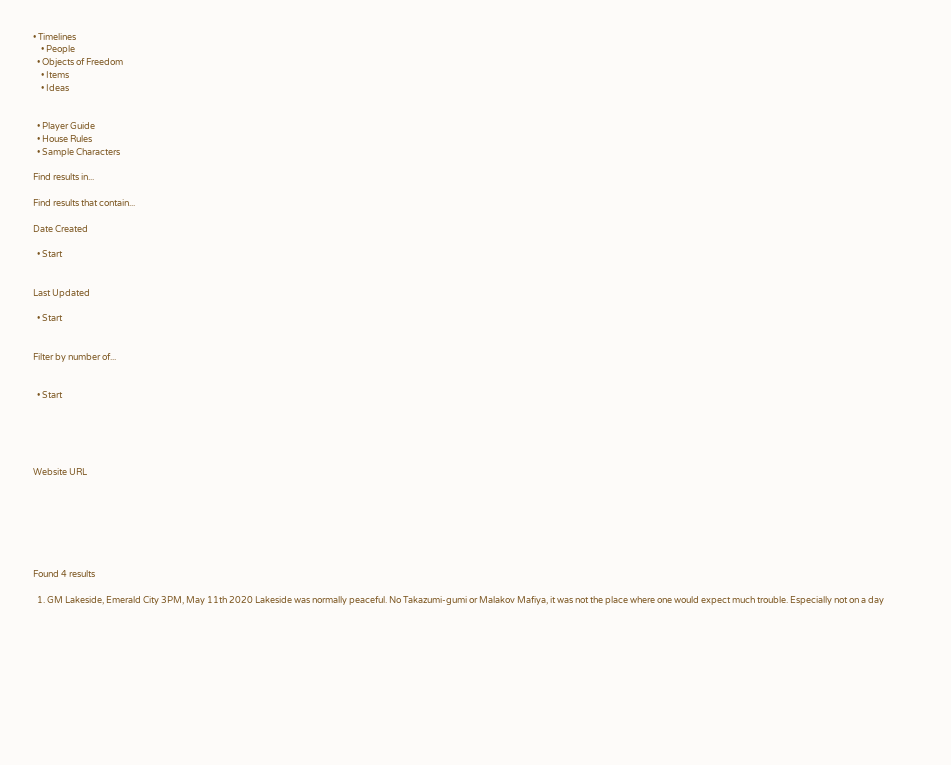• Timelines
    • People
  • Objects of Freedom
    • Items
    • Ideas


  • Player Guide
  • House Rules
  • Sample Characters

Find results in...

Find results that contain...

Date Created

  • Start


Last Updated

  • Start


Filter by number of...


  • Start





Website URL







Found 4 results

  1. GM Lakeside, Emerald City 3PM, May 11th 2020 Lakeside was normally peaceful. No Takazumi-gumi or Malakov Mafiya, it was not the place where one would expect much trouble. Especially not on a day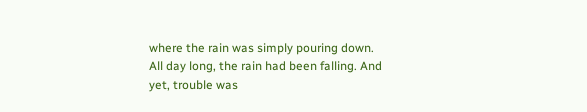where the rain was simply pouring down. All day long, the rain had been falling. And yet, trouble was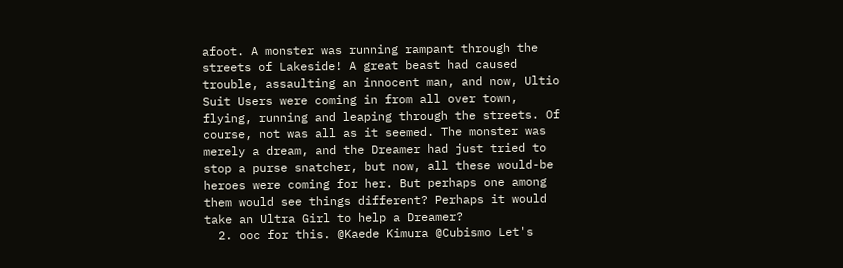afoot. A monster was running rampant through the streets of Lakeside! A great beast had caused trouble, assaulting an innocent man, and now, Ultio Suit Users were coming in from all over town, flying, running and leaping through the streets. Of course, not was all as it seemed. The monster was merely a dream, and the Dreamer had just tried to stop a purse snatcher, but now, all these would-be heroes were coming for her. But perhaps one among them would see things different? Perhaps it would take an Ultra Girl to help a Dreamer?
  2. ooc for this. @Kaede Kimura @Cubismo Let's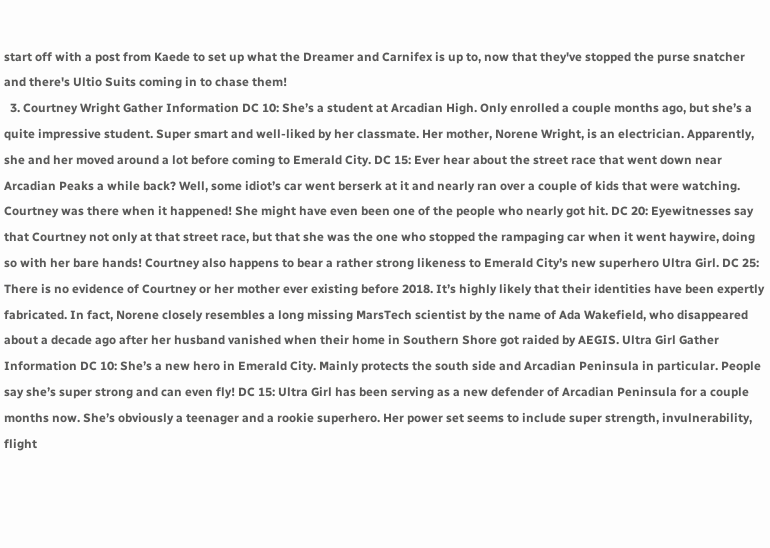start off with a post from Kaede to set up what the Dreamer and Carnifex is up to, now that they've stopped the purse snatcher and there's Ultio Suits coming in to chase them!
  3. Courtney Wright Gather Information DC 10: She’s a student at Arcadian High. Only enrolled a couple months ago, but she’s a quite impressive student. Super smart and well-liked by her classmate. Her mother, Norene Wright, is an electrician. Apparently, she and her moved around a lot before coming to Emerald City. DC 15: Ever hear about the street race that went down near Arcadian Peaks a while back? Well, some idiot’s car went berserk at it and nearly ran over a couple of kids that were watching. Courtney was there when it happened! She might have even been one of the people who nearly got hit. DC 20: Eyewitnesses say that Courtney not only at that street race, but that she was the one who stopped the rampaging car when it went haywire, doing so with her bare hands! Courtney also happens to bear a rather strong likeness to Emerald City’s new superhero Ultra Girl. DC 25: There is no evidence of Courtney or her mother ever existing before 2018. It’s highly likely that their identities have been expertly fabricated. In fact, Norene closely resembles a long missing MarsTech scientist by the name of Ada Wakefield, who disappeared about a decade ago after her husband vanished when their home in Southern Shore got raided by AEGIS. Ultra Girl Gather Information DC 10: She’s a new hero in Emerald City. Mainly protects the south side and Arcadian Peninsula in particular. People say she’s super strong and can even fly! DC 15: Ultra Girl has been serving as a new defender of Arcadian Peninsula for a couple months now. She’s obviously a teenager and a rookie superhero. Her power set seems to include super strength, invulnerability, flight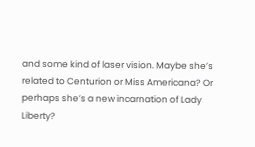and some kind of laser vision. Maybe she’s related to Centurion or Miss Americana? Or perhaps she’s a new incarnation of Lady Liberty?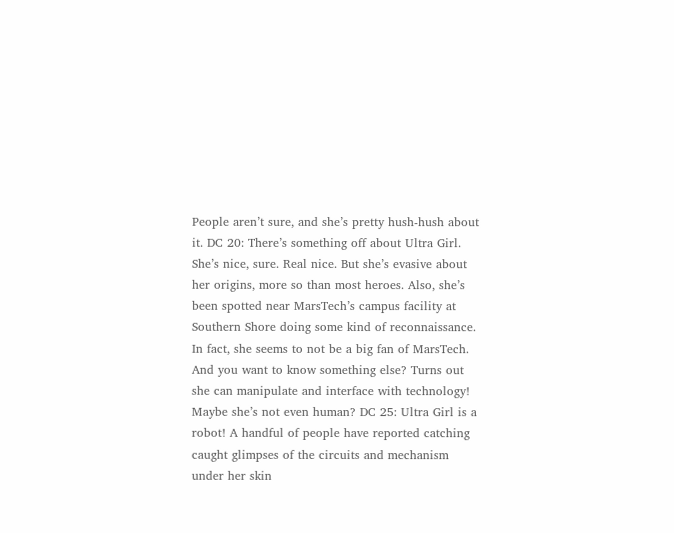People aren’t sure, and she’s pretty hush-hush about it. DC 20: There’s something off about Ultra Girl. She’s nice, sure. Real nice. But she’s evasive about her origins, more so than most heroes. Also, she’s been spotted near MarsTech’s campus facility at Southern Shore doing some kind of reconnaissance. In fact, she seems to not be a big fan of MarsTech. And you want to know something else? Turns out she can manipulate and interface with technology! Maybe she’s not even human? DC 25: Ultra Girl is a robot! A handful of people have reported catching caught glimpses of the circuits and mechanism under her skin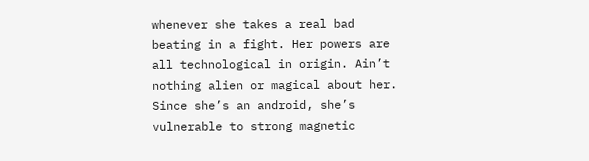whenever she takes a real bad beating in a fight. Her powers are all technological in origin. Ain’t nothing alien or magical about her. Since she’s an android, she’s vulnerable to strong magnetic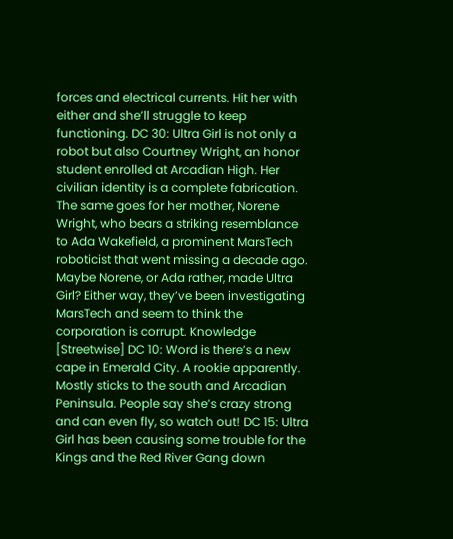forces and electrical currents. Hit her with either and she’ll struggle to keep functioning. DC 30: Ultra Girl is not only a robot but also Courtney Wright, an honor student enrolled at Arcadian High. Her civilian identity is a complete fabrication. The same goes for her mother, Norene Wright, who bears a striking resemblance to Ada Wakefield, a prominent MarsTech roboticist that went missing a decade ago. Maybe Norene, or Ada rather, made Ultra Girl? Either way, they’ve been investigating MarsTech and seem to think the corporation is corrupt. Knowledge [Streetwise] DC 10: Word is there’s a new cape in Emerald City. A rookie apparently. Mostly sticks to the south and Arcadian Peninsula. People say she’s crazy strong and can even fly, so watch out! DC 15: Ultra Girl has been causing some trouble for the Kings and the Red River Gang down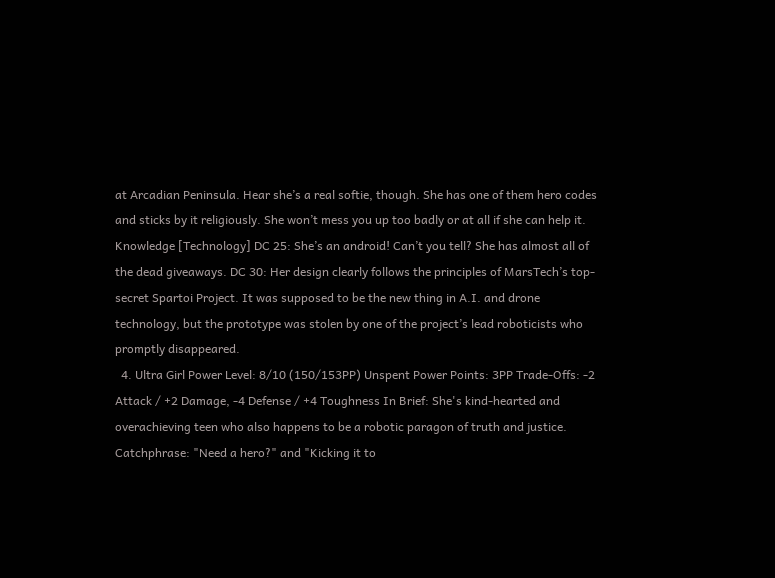at Arcadian Peninsula. Hear she’s a real softie, though. She has one of them hero codes and sticks by it religiously. She won’t mess you up too badly or at all if she can help it. Knowledge [Technology] DC 25: She’s an android! Can’t you tell? She has almost all of the dead giveaways. DC 30: Her design clearly follows the principles of MarsTech’s top-secret Spartoi Project. It was supposed to be the new thing in A.I. and drone technology, but the prototype was stolen by one of the project’s lead roboticists who promptly disappeared.
  4. Ultra Girl Power Level: 8/10 (150/153PP) Unspent Power Points: 3PP Trade-Offs: -2 Attack / +2 Damage, -4 Defense / +4 Toughness In Brief: She's kind-hearted and overachieving teen who also happens to be a robotic paragon of truth and justice. Catchphrase: "Need a hero?" and "Kicking it to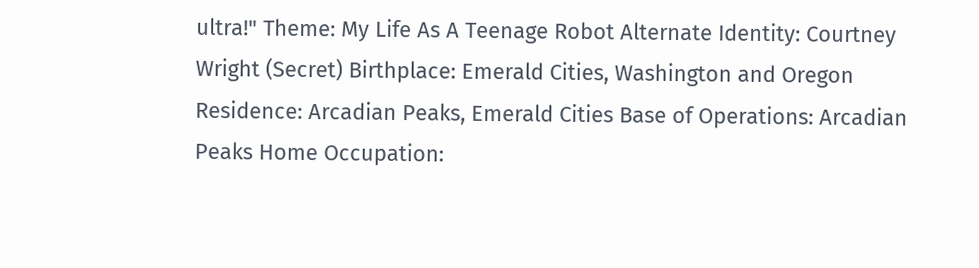ultra!" Theme: My Life As A Teenage Robot Alternate Identity: Courtney Wright (Secret) Birthplace: Emerald Cities, Washington and Oregon Residence: Arcadian Peaks, Emerald Cities Base of Operations: Arcadian Peaks Home Occupation: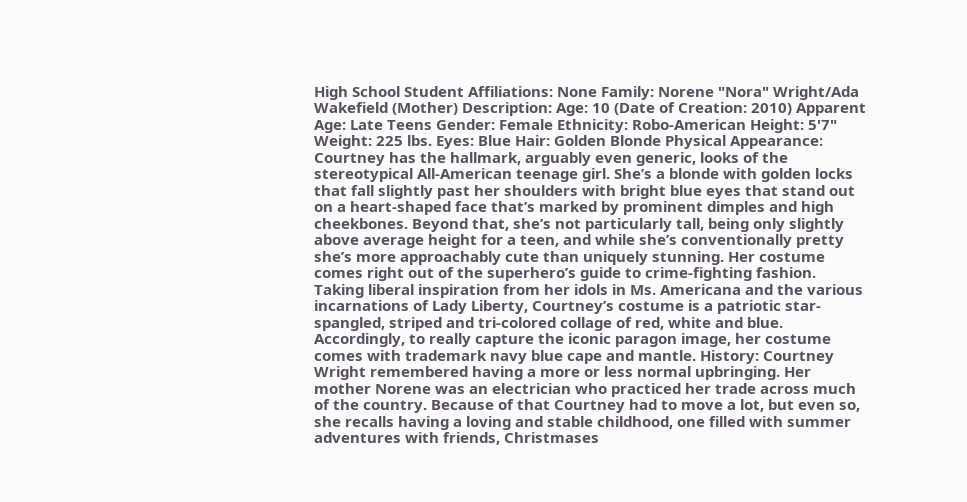High School Student Affiliations: None Family: Norene "Nora" Wright/Ada Wakefield (Mother) Description: Age: 10 (Date of Creation: 2010) Apparent Age: Late Teens Gender: Female Ethnicity: Robo-American Height: 5'7" Weight: 225 lbs. Eyes: Blue Hair: Golden Blonde Physical Appearance: Courtney has the hallmark, arguably even generic, looks of the stereotypical All-American teenage girl. She’s a blonde with golden locks that fall slightly past her shoulders with bright blue eyes that stand out on a heart-shaped face that’s marked by prominent dimples and high cheekbones. Beyond that, she’s not particularly tall, being only slightly above average height for a teen, and while she’s conventionally pretty she’s more approachably cute than uniquely stunning. Her costume comes right out of the superhero’s guide to crime-fighting fashion. Taking liberal inspiration from her idols in Ms. Americana and the various incarnations of Lady Liberty, Courtney’s costume is a patriotic star-spangled, striped and tri-colored collage of red, white and blue. Accordingly, to really capture the iconic paragon image, her costume comes with trademark navy blue cape and mantle. History: Courtney Wright remembered having a more or less normal upbringing. Her mother Norene was an electrician who practiced her trade across much of the country. Because of that Courtney had to move a lot, but even so, she recalls having a loving and stable childhood, one filled with summer adventures with friends, Christmases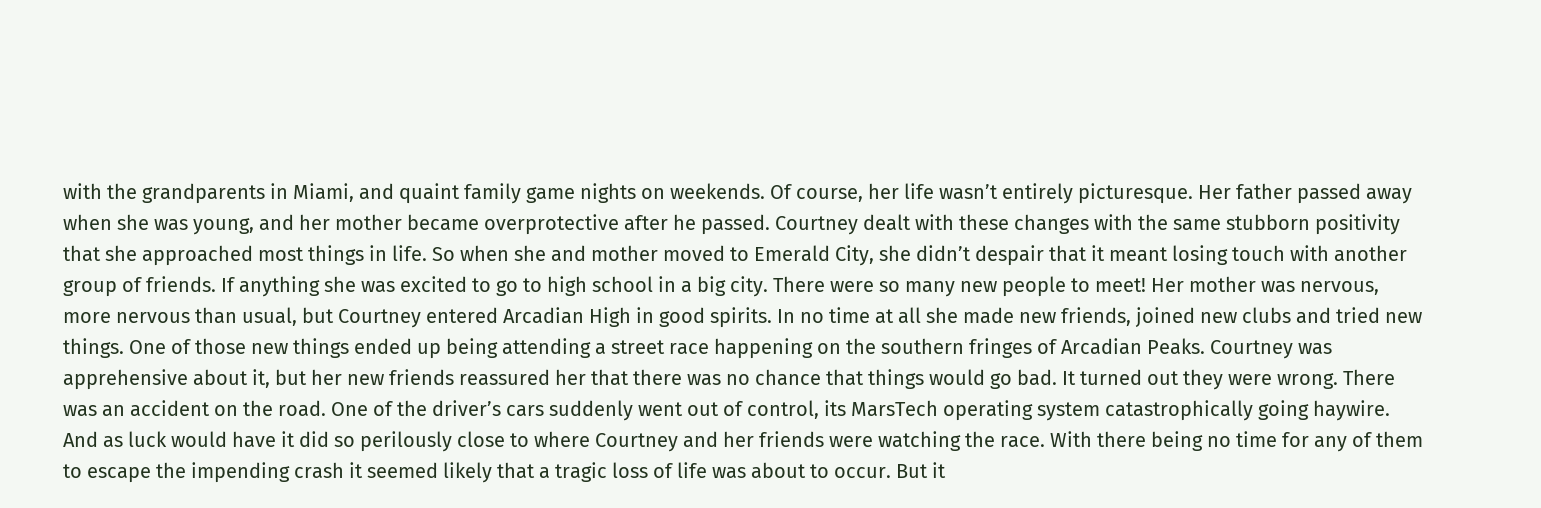with the grandparents in Miami, and quaint family game nights on weekends. Of course, her life wasn’t entirely picturesque. Her father passed away when she was young, and her mother became overprotective after he passed. Courtney dealt with these changes with the same stubborn positivity that she approached most things in life. So when she and mother moved to Emerald City, she didn’t despair that it meant losing touch with another group of friends. If anything she was excited to go to high school in a big city. There were so many new people to meet! Her mother was nervous, more nervous than usual, but Courtney entered Arcadian High in good spirits. In no time at all she made new friends, joined new clubs and tried new things. One of those new things ended up being attending a street race happening on the southern fringes of Arcadian Peaks. Courtney was apprehensive about it, but her new friends reassured her that there was no chance that things would go bad. It turned out they were wrong. There was an accident on the road. One of the driver’s cars suddenly went out of control, its MarsTech operating system catastrophically going haywire. And as luck would have it did so perilously close to where Courtney and her friends were watching the race. With there being no time for any of them to escape the impending crash it seemed likely that a tragic loss of life was about to occur. But it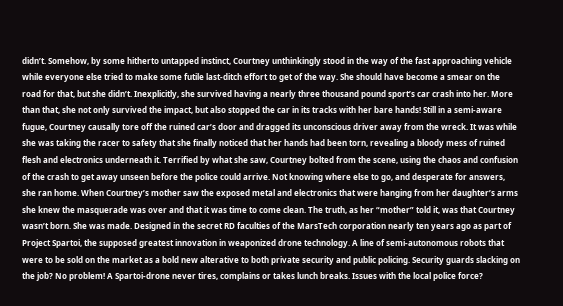didn’t. Somehow, by some hitherto untapped instinct, Courtney unthinkingly stood in the way of the fast approaching vehicle while everyone else tried to make some futile last-ditch effort to get of the way. She should have become a smear on the road for that, but she didn’t. Inexplicitly, she survived having a nearly three thousand pound sport’s car crash into her. More than that, she not only survived the impact, but also stopped the car in its tracks with her bare hands! Still in a semi-aware fugue, Courtney causally tore off the ruined car’s door and dragged its unconscious driver away from the wreck. It was while she was taking the racer to safety that she finally noticed that her hands had been torn, revealing a bloody mess of ruined flesh and electronics underneath it. Terrified by what she saw, Courtney bolted from the scene, using the chaos and confusion of the crash to get away unseen before the police could arrive. Not knowing where else to go, and desperate for answers, she ran home. When Courtney’s mother saw the exposed metal and electronics that were hanging from her daughter’s arms she knew the masquerade was over and that it was time to come clean. The truth, as her “mother” told it, was that Courtney wasn’t born. She was made. Designed in the secret RD faculties of the MarsTech corporation nearly ten years ago as part of Project Spartoi, the supposed greatest innovation in weaponized drone technology. A line of semi-autonomous robots that were to be sold on the market as a bold new alterative to both private security and public policing. Security guards slacking on the job? No problem! A Spartoi-drone never tires, complains or takes lunch breaks. Issues with the local police force?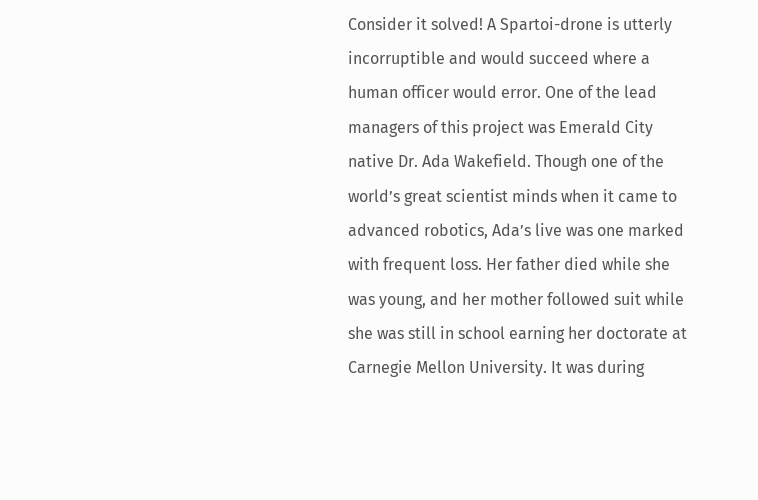Consider it solved! A Spartoi-drone is utterly incorruptible and would succeed where a human officer would error. One of the lead managers of this project was Emerald City native Dr. Ada Wakefield. Though one of the world’s great scientist minds when it came to advanced robotics, Ada’s live was one marked with frequent loss. Her father died while she was young, and her mother followed suit while she was still in school earning her doctorate at Carnegie Mellon University. It was during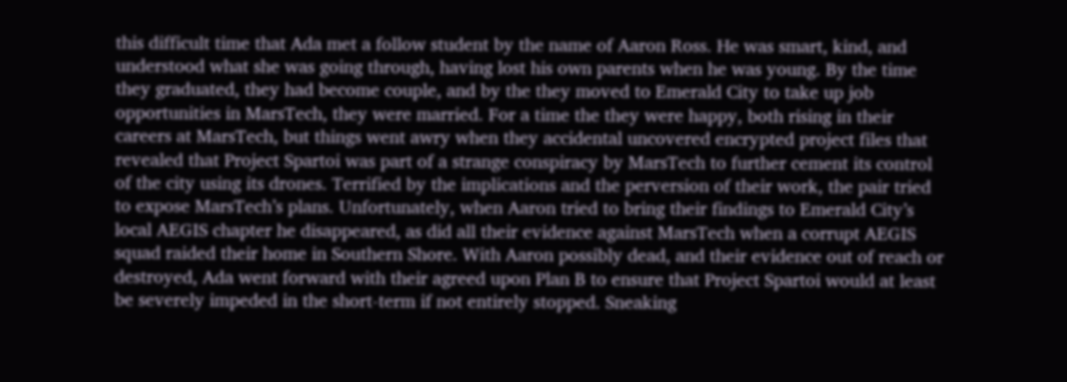this difficult time that Ada met a follow student by the name of Aaron Ross. He was smart, kind, and understood what she was going through, having lost his own parents when he was young. By the time they graduated, they had become couple, and by the they moved to Emerald City to take up job opportunities in MarsTech, they were married. For a time the they were happy, both rising in their careers at MarsTech, but things went awry when they accidental uncovered encrypted project files that revealed that Project Spartoi was part of a strange conspiracy by MarsTech to further cement its control of the city using its drones. Terrified by the implications and the perversion of their work, the pair tried to expose MarsTech’s plans. Unfortunately, when Aaron tried to bring their findings to Emerald City’s local AEGIS chapter he disappeared, as did all their evidence against MarsTech when a corrupt AEGIS squad raided their home in Southern Shore. With Aaron possibly dead, and their evidence out of reach or destroyed, Ada went forward with their agreed upon Plan B to ensure that Project Spartoi would at least be severely impeded in the short-term if not entirely stopped. Sneaking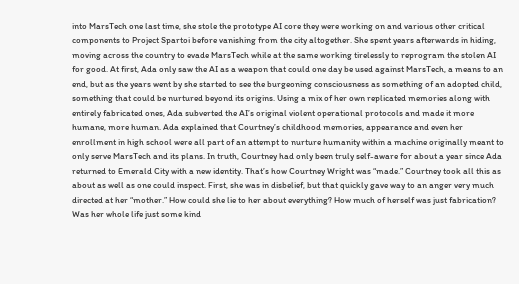into MarsTech one last time, she stole the prototype AI core they were working on and various other critical components to Project Spartoi before vanishing from the city altogether. She spent years afterwards in hiding, moving across the country to evade MarsTech while at the same working tirelessly to reprogram the stolen AI for good. At first, Ada only saw the AI as a weapon that could one day be used against MarsTech, a means to an end, but as the years went by she started to see the burgeoning consciousness as something of an adopted child, something that could be nurtured beyond its origins. Using a mix of her own replicated memories along with entirely fabricated ones, Ada subverted the AI’s original violent operational protocols and made it more humane, more human. Ada explained that Courtney’s childhood memories, appearance and even her enrollment in high school were all part of an attempt to nurture humanity within a machine originally meant to only serve MarsTech and its plans. In truth, Courtney had only been truly self-aware for about a year since Ada returned to Emerald City with a new identity. That’s how Courtney Wright was “made.” Courtney took all this as about as well as one could inspect. First, she was in disbelief, but that quickly gave way to an anger very much directed at her “mother.” How could she lie to her about everything? How much of herself was just fabrication? Was her whole life just some kind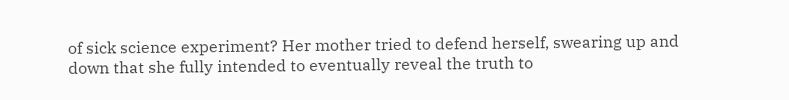of sick science experiment? Her mother tried to defend herself, swearing up and down that she fully intended to eventually reveal the truth to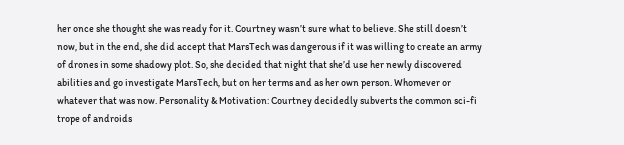her once she thought she was ready for it. Courtney wasn’t sure what to believe. She still doesn’t now, but in the end, she did accept that MarsTech was dangerous if it was willing to create an army of drones in some shadowy plot. So, she decided that night that she’d use her newly discovered abilities and go investigate MarsTech, but on her terms and as her own person. Whomever or whatever that was now. Personality & Motivation: Courtney decidedly subverts the common sci-fi trope of androids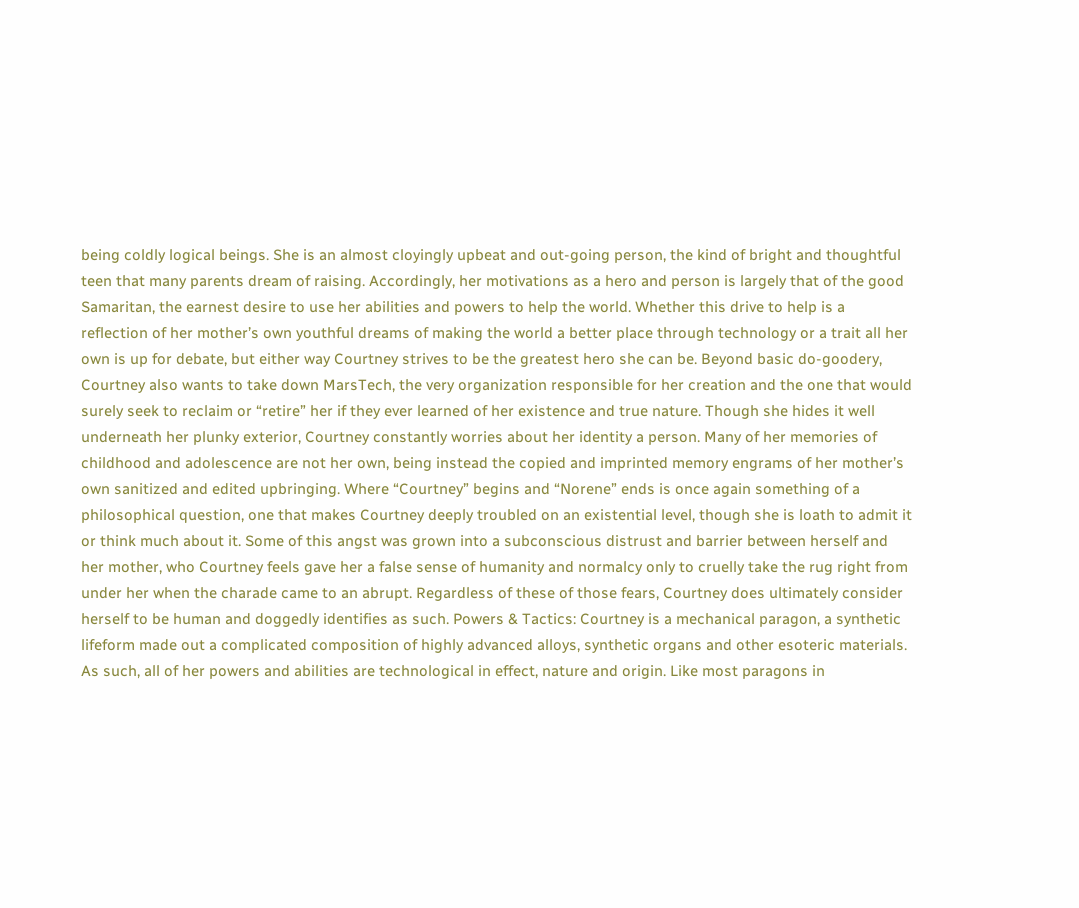being coldly logical beings. She is an almost cloyingly upbeat and out-going person, the kind of bright and thoughtful teen that many parents dream of raising. Accordingly, her motivations as a hero and person is largely that of the good Samaritan, the earnest desire to use her abilities and powers to help the world. Whether this drive to help is a reflection of her mother’s own youthful dreams of making the world a better place through technology or a trait all her own is up for debate, but either way Courtney strives to be the greatest hero she can be. Beyond basic do-goodery, Courtney also wants to take down MarsTech, the very organization responsible for her creation and the one that would surely seek to reclaim or “retire” her if they ever learned of her existence and true nature. Though she hides it well underneath her plunky exterior, Courtney constantly worries about her identity a person. Many of her memories of childhood and adolescence are not her own, being instead the copied and imprinted memory engrams of her mother’s own sanitized and edited upbringing. Where “Courtney” begins and “Norene” ends is once again something of a philosophical question, one that makes Courtney deeply troubled on an existential level, though she is loath to admit it or think much about it. Some of this angst was grown into a subconscious distrust and barrier between herself and her mother, who Courtney feels gave her a false sense of humanity and normalcy only to cruelly take the rug right from under her when the charade came to an abrupt. Regardless of these of those fears, Courtney does ultimately consider herself to be human and doggedly identifies as such. Powers & Tactics: Courtney is a mechanical paragon, a synthetic lifeform made out a complicated composition of highly advanced alloys, synthetic organs and other esoteric materials. As such, all of her powers and abilities are technological in effect, nature and origin. Like most paragons in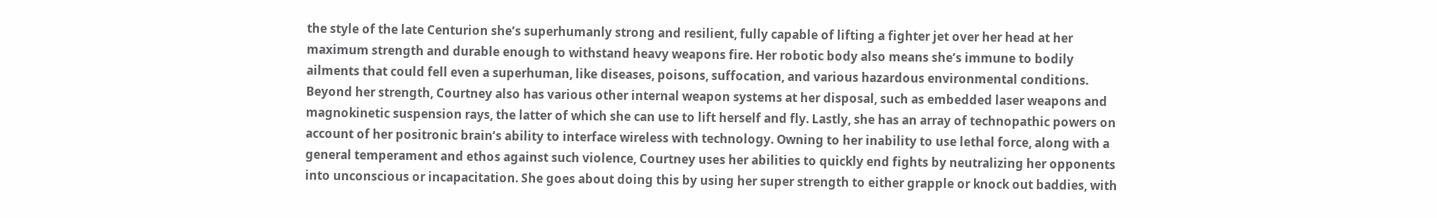the style of the late Centurion she’s superhumanly strong and resilient, fully capable of lifting a fighter jet over her head at her maximum strength and durable enough to withstand heavy weapons fire. Her robotic body also means she’s immune to bodily ailments that could fell even a superhuman, like diseases, poisons, suffocation, and various hazardous environmental conditions. Beyond her strength, Courtney also has various other internal weapon systems at her disposal, such as embedded laser weapons and magnokinetic suspension rays, the latter of which she can use to lift herself and fly. Lastly, she has an array of technopathic powers on account of her positronic brain’s ability to interface wireless with technology. Owning to her inability to use lethal force, along with a general temperament and ethos against such violence, Courtney uses her abilities to quickly end fights by neutralizing her opponents into unconscious or incapacitation. She goes about doing this by using her super strength to either grapple or knock out baddies, with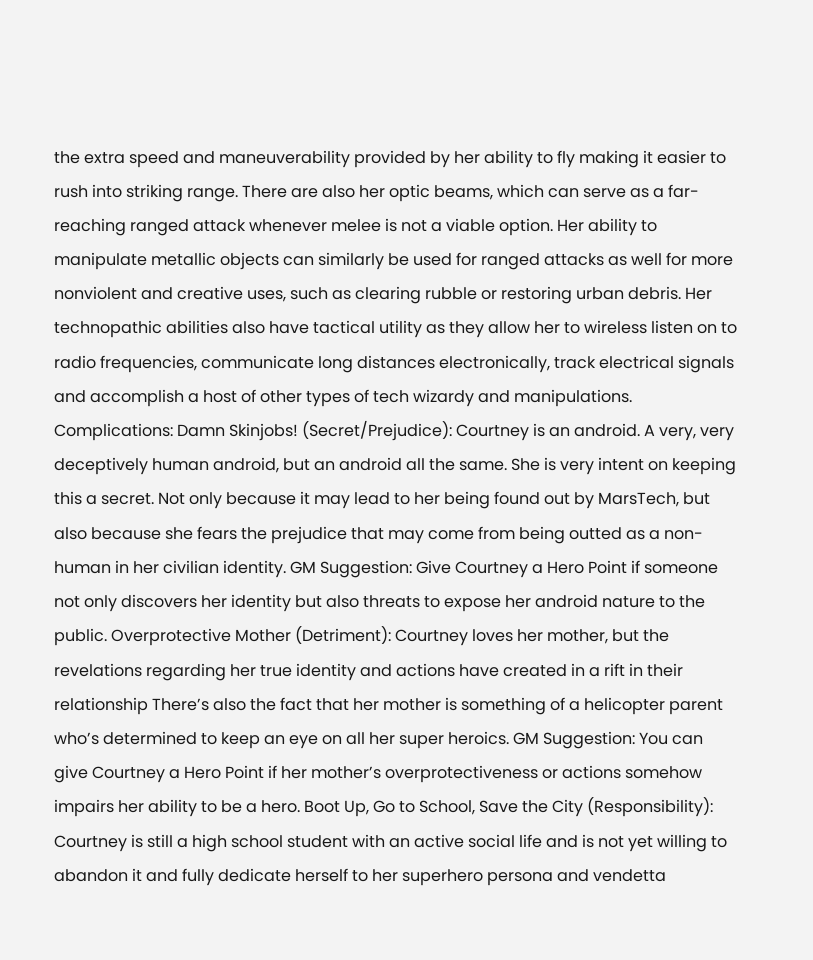the extra speed and maneuverability provided by her ability to fly making it easier to rush into striking range. There are also her optic beams, which can serve as a far-reaching ranged attack whenever melee is not a viable option. Her ability to manipulate metallic objects can similarly be used for ranged attacks as well for more nonviolent and creative uses, such as clearing rubble or restoring urban debris. Her technopathic abilities also have tactical utility as they allow her to wireless listen on to radio frequencies, communicate long distances electronically, track electrical signals and accomplish a host of other types of tech wizardy and manipulations. Complications: Damn Skinjobs! (Secret/Prejudice): Courtney is an android. A very, very deceptively human android, but an android all the same. She is very intent on keeping this a secret. Not only because it may lead to her being found out by MarsTech, but also because she fears the prejudice that may come from being outted as a non-human in her civilian identity. GM Suggestion: Give Courtney a Hero Point if someone not only discovers her identity but also threats to expose her android nature to the public. Overprotective Mother (Detriment): Courtney loves her mother, but the revelations regarding her true identity and actions have created in a rift in their relationship There’s also the fact that her mother is something of a helicopter parent who’s determined to keep an eye on all her super heroics. GM Suggestion: You can give Courtney a Hero Point if her mother’s overprotectiveness or actions somehow impairs her ability to be a hero. Boot Up, Go to School, Save the City (Responsibility): Courtney is still a high school student with an active social life and is not yet willing to abandon it and fully dedicate herself to her superhero persona and vendetta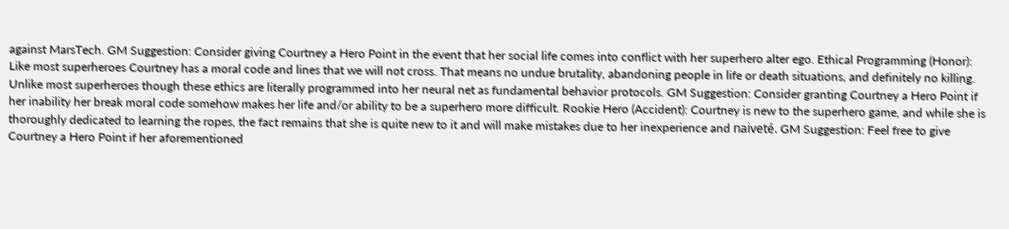against MarsTech. GM Suggestion: Consider giving Courtney a Hero Point in the event that her social life comes into conflict with her superhero alter ego. Ethical Programming (Honor): Like most superheroes Courtney has a moral code and lines that we will not cross. That means no undue brutality, abandoning people in life or death situations, and definitely no killing. Unlike most superheroes though these ethics are literally programmed into her neural net as fundamental behavior protocols. GM Suggestion: Consider granting Courtney a Hero Point if her inability her break moral code somehow makes her life and/or ability to be a superhero more difficult. Rookie Hero (Accident): Courtney is new to the superhero game, and while she is thoroughly dedicated to learning the ropes, the fact remains that she is quite new to it and will make mistakes due to her inexperience and naiveté. GM Suggestion: Feel free to give Courtney a Hero Point if her aforementioned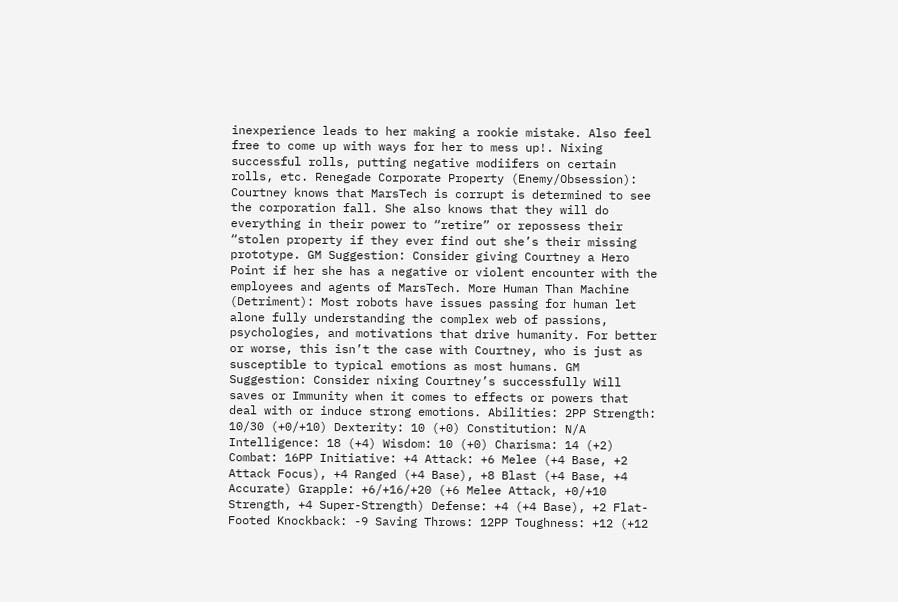inexperience leads to her making a rookie mistake. Also feel free to come up with ways for her to mess up!. Nixing successful rolls, putting negative modiifers on certain rolls, etc. Renegade Corporate Property (Enemy/Obsession): Courtney knows that MarsTech is corrupt is determined to see the corporation fall. She also knows that they will do everything in their power to “retire” or repossess their “stolen property if they ever find out she’s their missing prototype. GM Suggestion: Consider giving Courtney a Hero Point if her she has a negative or violent encounter with the employees and agents of MarsTech. More Human Than Machine (Detriment): Most robots have issues passing for human let alone fully understanding the complex web of passions, psychologies, and motivations that drive humanity. For better or worse, this isn’t the case with Courtney, who is just as susceptible to typical emotions as most humans. GM Suggestion: Consider nixing Courtney’s successfully Will saves or Immunity when it comes to effects or powers that deal with or induce strong emotions. Abilities: 2PP Strength: 10/30 (+0/+10) Dexterity: 10 (+0) Constitution: N/A Intelligence: 18 (+4) Wisdom: 10 (+0) Charisma: 14 (+2) Combat: 16PP Initiative: +4 Attack: +6 Melee (+4 Base, +2 Attack Focus), +4 Ranged (+4 Base), +8 Blast (+4 Base, +4 Accurate) Grapple: +6/+16/+20 (+6 Melee Attack, +0/+10 Strength, +4 Super-Strength) Defense: +4 (+4 Base), +2 Flat-Footed Knockback: -9 Saving Throws: 12PP Toughness: +12 (+12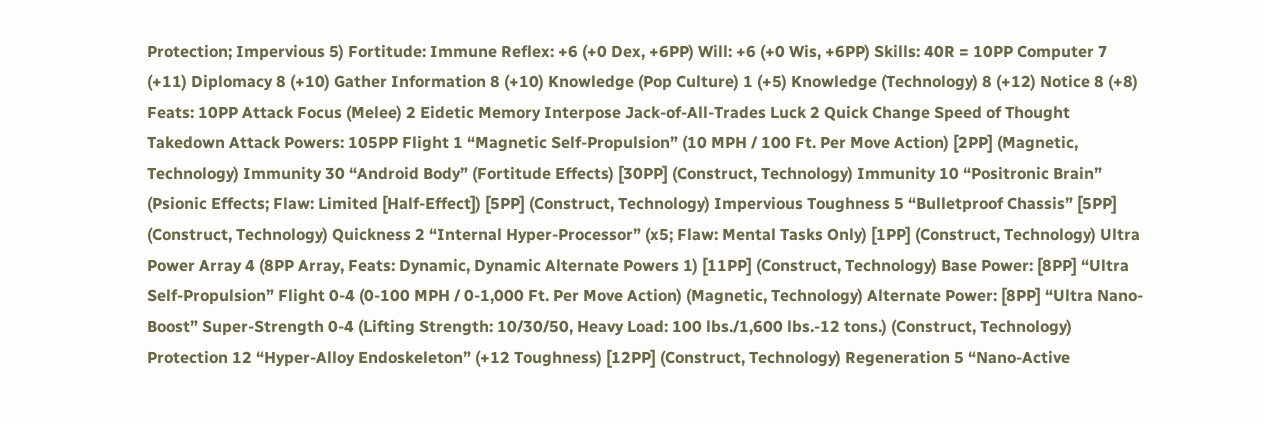Protection; Impervious 5) Fortitude: Immune Reflex: +6 (+0 Dex, +6PP) Will: +6 (+0 Wis, +6PP) Skills: 40R = 10PP Computer 7 (+11) Diplomacy 8 (+10) Gather Information 8 (+10) Knowledge (Pop Culture) 1 (+5) Knowledge (Technology) 8 (+12) Notice 8 (+8) Feats: 10PP Attack Focus (Melee) 2 Eidetic Memory Interpose Jack-of-All-Trades Luck 2 Quick Change Speed of Thought Takedown Attack Powers: 105PP Flight 1 “Magnetic Self-Propulsion” (10 MPH / 100 Ft. Per Move Action) [2PP] (Magnetic, Technology) Immunity 30 “Android Body” (Fortitude Effects) [30PP] (Construct, Technology) Immunity 10 “Positronic Brain” (Psionic Effects; Flaw: Limited [Half-Effect]) [5PP] (Construct, Technology) Impervious Toughness 5 “Bulletproof Chassis” [5PP] (Construct, Technology) Quickness 2 “Internal Hyper-Processor” (x5; Flaw: Mental Tasks Only) [1PP] (Construct, Technology) Ultra Power Array 4 (8PP Array, Feats: Dynamic, Dynamic Alternate Powers 1) [11PP] (Construct, Technology) Base Power: [8PP] “Ultra Self-Propulsion” Flight 0-4 (0-100 MPH / 0-1,000 Ft. Per Move Action) (Magnetic, Technology) Alternate Power: [8PP] “Ultra Nano-Boost” Super-Strength 0-4 (Lifting Strength: 10/30/50, Heavy Load: 100 lbs./1,600 lbs.-12 tons.) (Construct, Technology) Protection 12 “Hyper-Alloy Endoskeleton” (+12 Toughness) [12PP] (Construct, Technology) Regeneration 5 “Nano-Active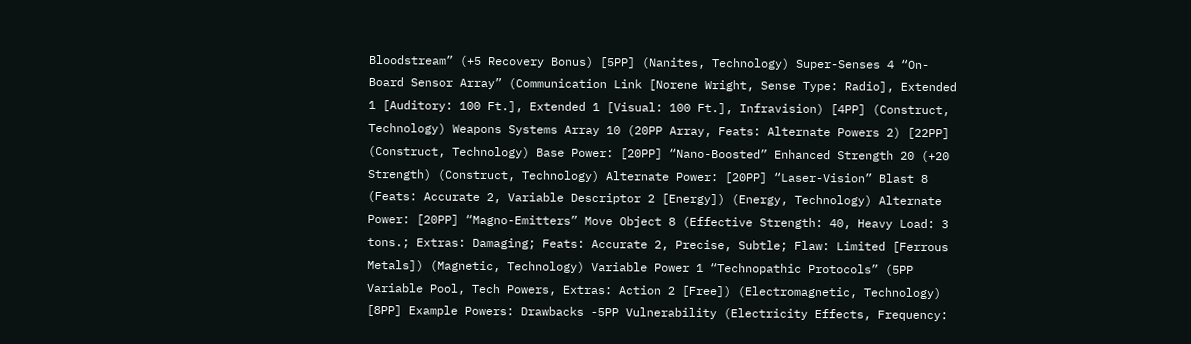Bloodstream” (+5 Recovery Bonus) [5PP] (Nanites, Technology) Super-Senses 4 “On-Board Sensor Array” (Communication Link [Norene Wright, Sense Type: Radio], Extended 1 [Auditory: 100 Ft.], Extended 1 [Visual: 100 Ft.], Infravision) [4PP] (Construct, Technology) Weapons Systems Array 10 (20PP Array, Feats: Alternate Powers 2) [22PP] (Construct, Technology) Base Power: [20PP] “Nano-Boosted” Enhanced Strength 20 (+20 Strength) (Construct, Technology) Alternate Power: [20PP] “Laser-Vision” Blast 8 (Feats: Accurate 2, Variable Descriptor 2 [Energy]) (Energy, Technology) Alternate Power: [20PP] “Magno-Emitters” Move Object 8 (Effective Strength: 40, Heavy Load: 3 tons.; Extras: Damaging; Feats: Accurate 2, Precise, Subtle; Flaw: Limited [Ferrous Metals]) (Magnetic, Technology) Variable Power 1 “Technopathic Protocols” (5PP Variable Pool, Tech Powers, Extras: Action 2 [Free]) (Electromagnetic, Technology) [8PP] Example Powers: Drawbacks -5PP Vulnerability (Electricity Effects, Frequency: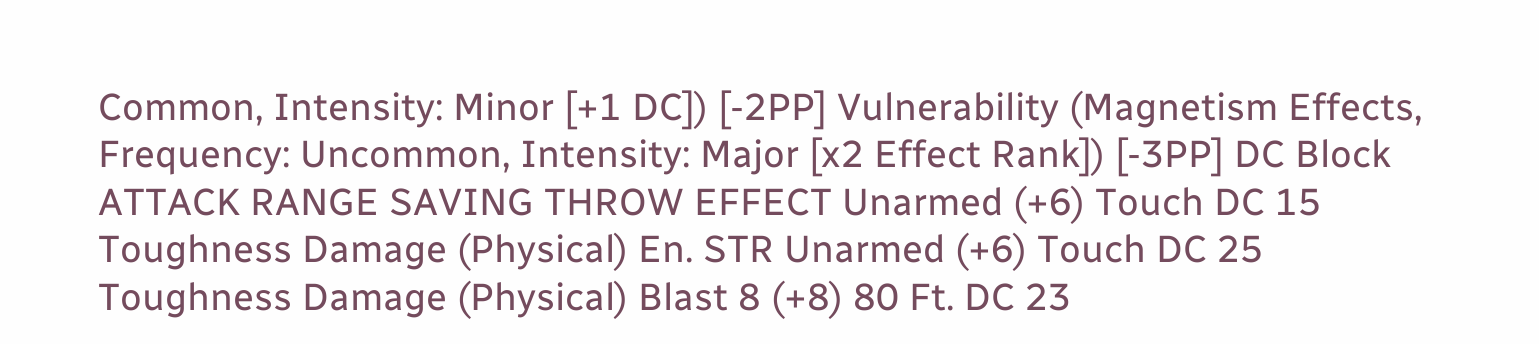Common, Intensity: Minor [+1 DC]) [-2PP] Vulnerability (Magnetism Effects, Frequency: Uncommon, Intensity: Major [x2 Effect Rank]) [-3PP] DC Block ATTACK RANGE SAVING THROW EFFECT Unarmed (+6) Touch DC 15 Toughness Damage (Physical) En. STR Unarmed (+6) Touch DC 25 Toughness Damage (Physical) Blast 8 (+8) 80 Ft. DC 23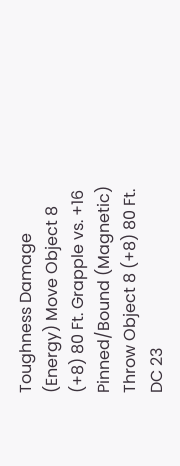Toughness Damage (Energy) Move Object 8 (+8) 80 Ft. Grapple vs. +16 Pinned/Bound (Magnetic) Throw Object 8 (+8) 80 Ft. DC 23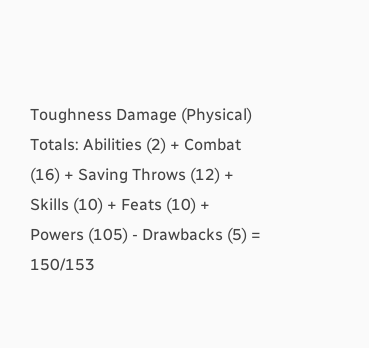Toughness Damage (Physical) Totals: Abilities (2) + Combat (16) + Saving Throws (12) + Skills (10) + Feats (10) + Powers (105) - Drawbacks (5) = 150/153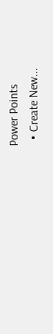Power Points
  • Create New...